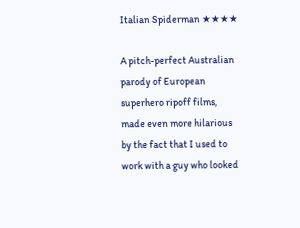Italian Spiderman ★★★★

A pitch-perfect Australian parody of European superhero ripoff films, made even more hilarious by the fact that I used to work with a guy who looked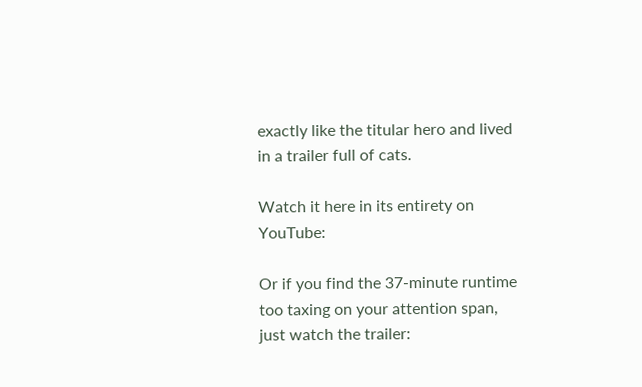exactly like the titular hero and lived in a trailer full of cats.

Watch it here in its entirety on YouTube:

Or if you find the 37-minute runtime too taxing on your attention span, just watch the trailer: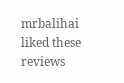mrbalihai liked these reviews